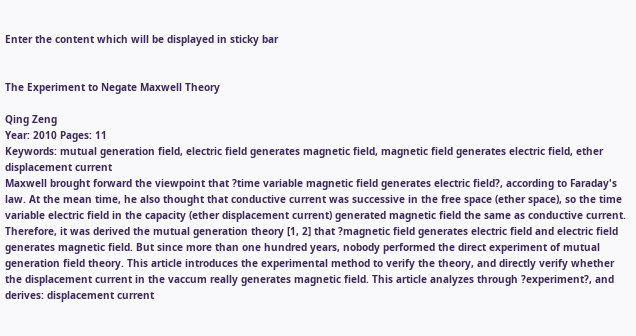Enter the content which will be displayed in sticky bar


The Experiment to Negate Maxwell Theory

Qing Zeng
Year: 2010 Pages: 11
Keywords: mutual generation field, electric field generates magnetic field, magnetic field generates electric field, ether displacement current
Maxwell brought forward the viewpoint that ?time variable magnetic field generates electric field?, according to Faraday's law. At the mean time, he also thought that conductive current was successive in the free space (ether space), so the time variable electric field in the capacity (ether displacement current) generated magnetic field the same as conductive current. Therefore, it was derived the mutual generation theory [1, 2] that ?magnetic field generates electric field and electric field generates magnetic field. But since more than one hundred years, nobody performed the direct experiment of mutual generation field theory. This article introduces the experimental method to verify the theory, and directly verify whether the displacement current in the vaccum really generates magnetic field. This article analyzes through ?experiment?, and derives: displacement current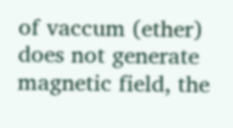of vaccum (ether) does not generate magnetic field, the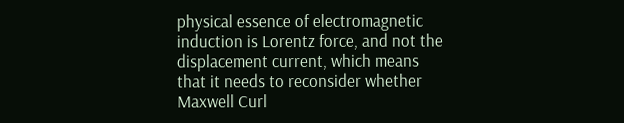physical essence of electromagnetic induction is Lorentz force, and not the displacement current, which means that it needs to reconsider whether Maxwell Curl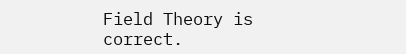Field Theory is correct.